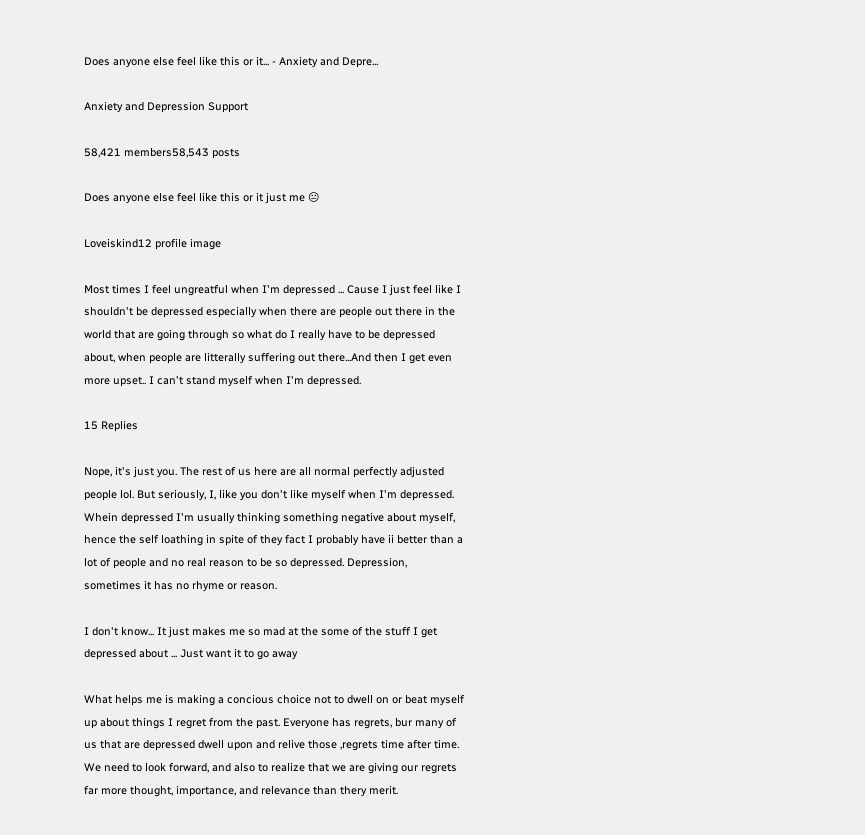Does anyone else feel like this or it... - Anxiety and Depre...

Anxiety and Depression Support

58,421 members58,543 posts

Does anyone else feel like this or it just me 😐

Loveiskind12 profile image

Most times I feel ungreatful when I'm depressed ... Cause I just feel like I shouldn't be depressed especially when there are people out there in the world that are going through so what do I really have to be depressed about, when people are litterally suffering out there...And then I get even more upset.. I can't stand myself when I'm depressed.

15 Replies

Nope, it's just you. The rest of us here are all normal perfectly adjusted people lol. But seriously, I, like you don't like myself when I'm depressed. Whein depressed I'm usually thinking something negative about myself, hence the self loathing in spite of they fact I probably have ii better than a lot of people and no real reason to be so depressed. Depression, sometimes it has no rhyme or reason.

I don't know... It just makes me so mad at the some of the stuff I get depressed about ... Just want it to go away

What helps me is making a concious choice not to dwell on or beat myself up about things I regret from the past. Everyone has regrets, bur many of us that are depressed dwell upon and relive those ,regrets time after time. We need to look forward, and also to realize that we are giving our regrets far more thought, importance, and relevance than thery merit.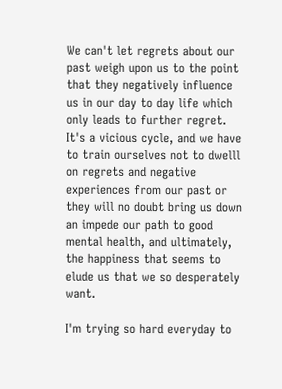We can't let regrets about our past weigh upon us to the point that they negatively influence us in our day to day life which only leads to further regret. It's a vicious cycle, and we have to train ourselves not to dwelll on regrets and negative experiences from our past or they will no doubt bring us down an impede our path to good mental health, and ultimately, the happiness that seems to elude us that we so desperately want.

I'm trying so hard everyday to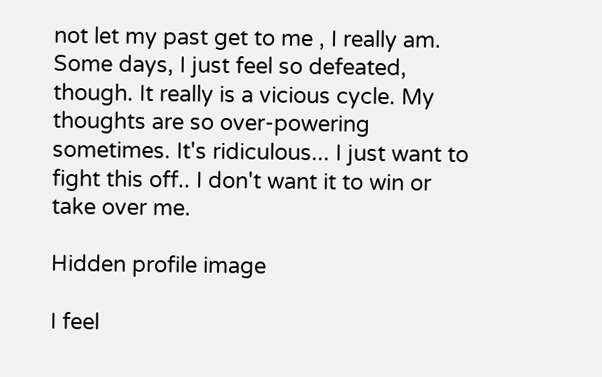not let my past get to me , I really am. Some days, I just feel so defeated, though. It really is a vicious cycle. My thoughts are so over-powering sometimes. It's ridiculous... I just want to fight this off.. I don't want it to win or take over me.

Hidden profile image

I feel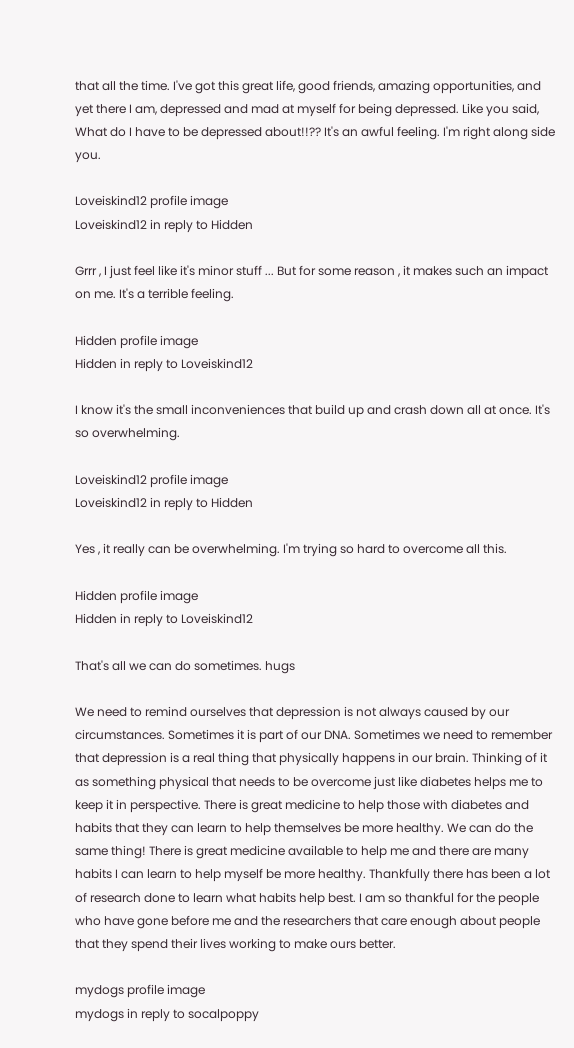that all the time. I've got this great life, good friends, amazing opportunities, and yet there I am, depressed and mad at myself for being depressed. Like you said, What do I have to be depressed about!!?? It's an awful feeling. I'm right along side you.

Loveiskind12 profile image
Loveiskind12 in reply to Hidden

Grrr , I just feel like it's minor stuff ... But for some reason , it makes such an impact on me. It's a terrible feeling.

Hidden profile image
Hidden in reply to Loveiskind12

I know it's the small inconveniences that build up and crash down all at once. It's so overwhelming.

Loveiskind12 profile image
Loveiskind12 in reply to Hidden

Yes , it really can be overwhelming. I'm trying so hard to overcome all this.

Hidden profile image
Hidden in reply to Loveiskind12

That's all we can do sometimes. hugs

We need to remind ourselves that depression is not always caused by our circumstances. Sometimes it is part of our DNA. Sometimes we need to remember that depression is a real thing that physically happens in our brain. Thinking of it as something physical that needs to be overcome just like diabetes helps me to keep it in perspective. There is great medicine to help those with diabetes and habits that they can learn to help themselves be more healthy. We can do the same thing! There is great medicine available to help me and there are many habits I can learn to help myself be more healthy. Thankfully there has been a lot of research done to learn what habits help best. I am so thankful for the people who have gone before me and the researchers that care enough about people that they spend their lives working to make ours better.

mydogs profile image
mydogs in reply to socalpoppy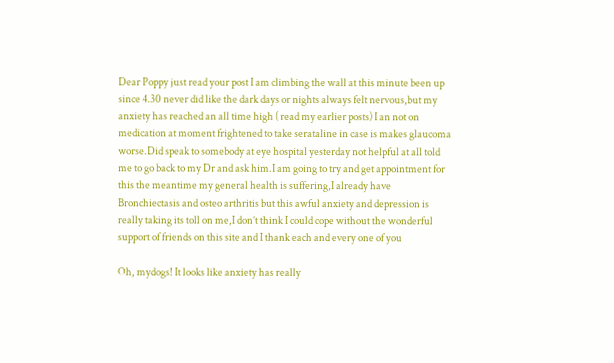Dear Poppy just read your post I am climbing the wall at this minute been up since 4.30 never did like the dark days or nights always felt nervous,but my anxiety has reached an all time high ( read my earlier posts) I an not on medication at moment frightened to take serataline in case is makes glaucoma worse.Did speak to somebody at eye hospital yesterday not helpful at all told me to go back to my Dr and ask him.I am going to try and get appointment for this the meantime my general health is suffering,I already have Bronchiectasis and osteo arthritis but this awful anxiety and depression is really taking its toll on me,I don’t think I could cope without the wonderful support of friends on this site and I thank each and every one of you

Oh, mydogs! It looks like anxiety has really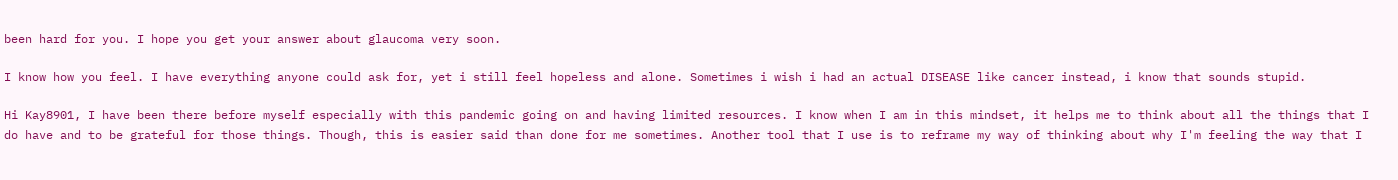been hard for you. I hope you get your answer about glaucoma very soon.

I know how you feel. I have everything anyone could ask for, yet i still feel hopeless and alone. Sometimes i wish i had an actual DISEASE like cancer instead, i know that sounds stupid.

Hi Kay8901, I have been there before myself especially with this pandemic going on and having limited resources. I know when I am in this mindset, it helps me to think about all the things that I do have and to be grateful for those things. Though, this is easier said than done for me sometimes. Another tool that I use is to reframe my way of thinking about why I'm feeling the way that I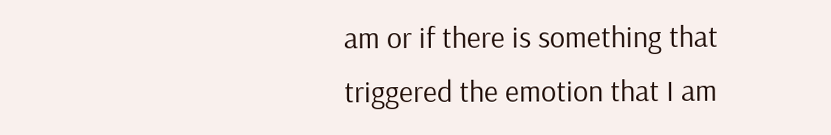am or if there is something that triggered the emotion that I am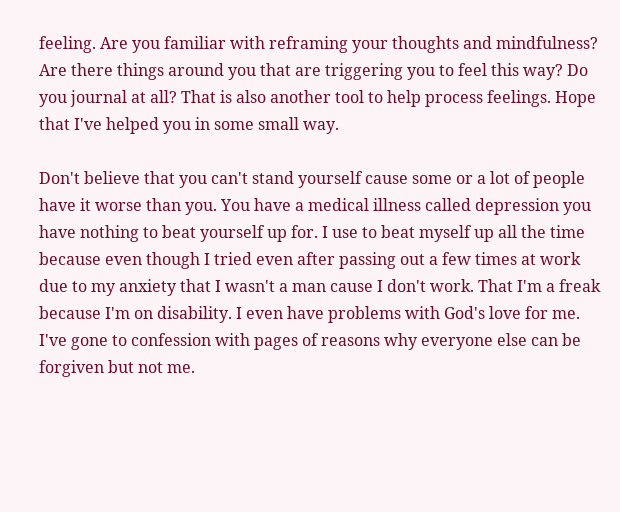feeling. Are you familiar with reframing your thoughts and mindfulness? Are there things around you that are triggering you to feel this way? Do you journal at all? That is also another tool to help process feelings. Hope that I've helped you in some small way.

Don't believe that you can't stand yourself cause some or a lot of people have it worse than you. You have a medical illness called depression you have nothing to beat yourself up for. I use to beat myself up all the time because even though I tried even after passing out a few times at work due to my anxiety that I wasn't a man cause I don't work. That I'm a freak because I'm on disability. I even have problems with God's love for me. I've gone to confession with pages of reasons why everyone else can be forgiven but not me.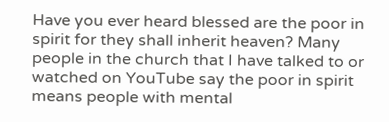Have you ever heard blessed are the poor in spirit for they shall inherit heaven? Many people in the church that I have talked to or watched on YouTube say the poor in spirit means people with mental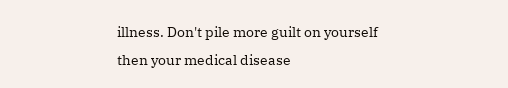illness. Don't pile more guilt on yourself then your medical disease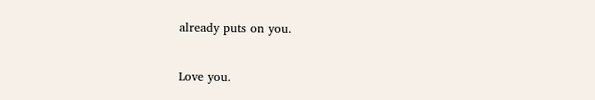already puts on you.

Love you.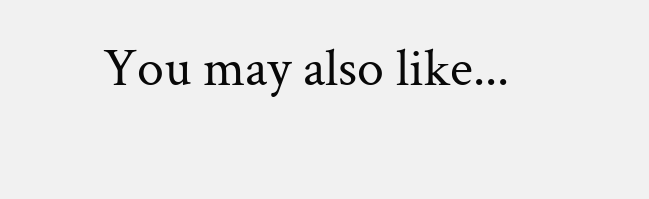You may also like...